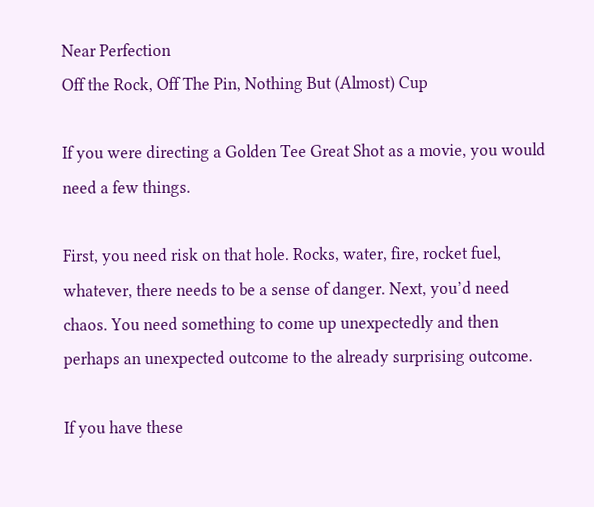Near Perfection
Off the Rock, Off The Pin, Nothing But (Almost) Cup

If you were directing a Golden Tee Great Shot as a movie, you would need a few things.

First, you need risk on that hole. Rocks, water, fire, rocket fuel, whatever, there needs to be a sense of danger. Next, you’d need chaos. You need something to come up unexpectedly and then perhaps an unexpected outcome to the already surprising outcome.

If you have these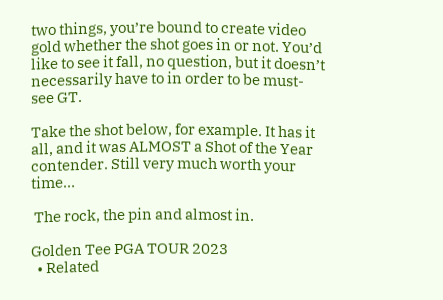two things, you’re bound to create video gold whether the shot goes in or not. You’d like to see it fall, no question, but it doesn’t necessarily have to in order to be must-see GT.

Take the shot below, for example. It has it all, and it was ALMOST a Shot of the Year contender. Still very much worth your time…

 The rock, the pin and almost in.

Golden Tee PGA TOUR 2023
  • Related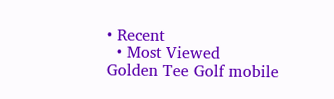• Recent
  • Most Viewed
Golden Tee Golf mobile